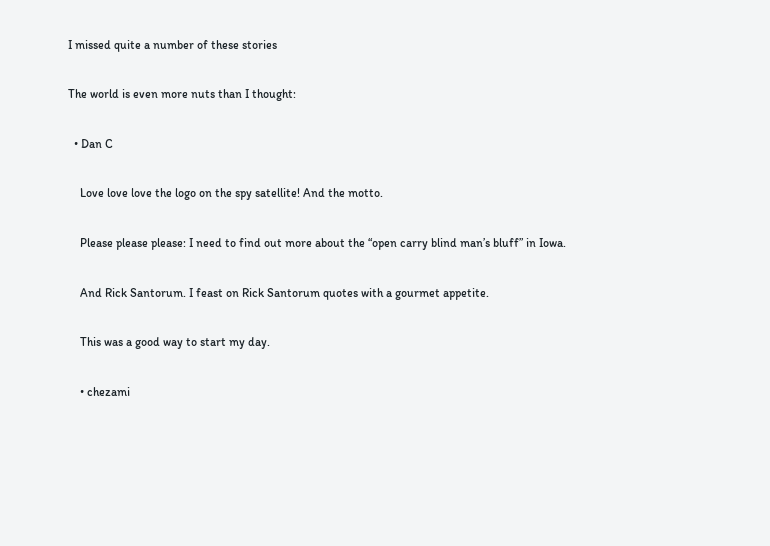I missed quite a number of these stories

The world is even more nuts than I thought:

  • Dan C

    Love love love the logo on the spy satellite! And the motto.

    Please please please: I need to find out more about the “open carry blind man’s bluff” in Iowa.

    And Rick Santorum. I feast on Rick Santorum quotes with a gourmet appetite.

    This was a good way to start my day.

    • chezami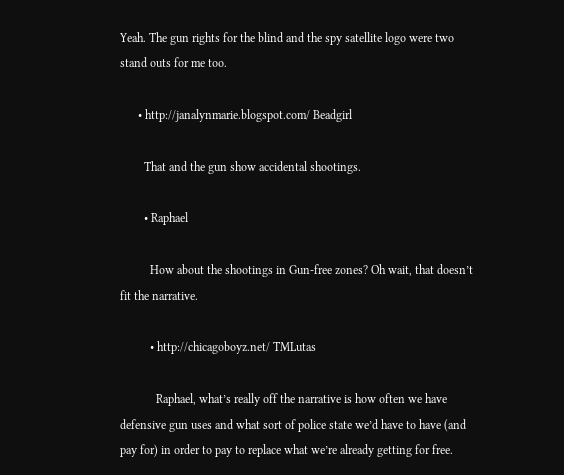Yeah. The gun rights for the blind and the spy satellite logo were two stand outs for me too.

      • http://janalynmarie.blogspot.com/ Beadgirl

        That and the gun show accidental shootings.

        • Raphael

          How about the shootings in Gun-free zones? Oh wait, that doesn’t fit the narrative.

          • http://chicagoboyz.net/ TMLutas

            Raphael, what’s really off the narrative is how often we have defensive gun uses and what sort of police state we’d have to have (and pay for) in order to pay to replace what we’re already getting for free.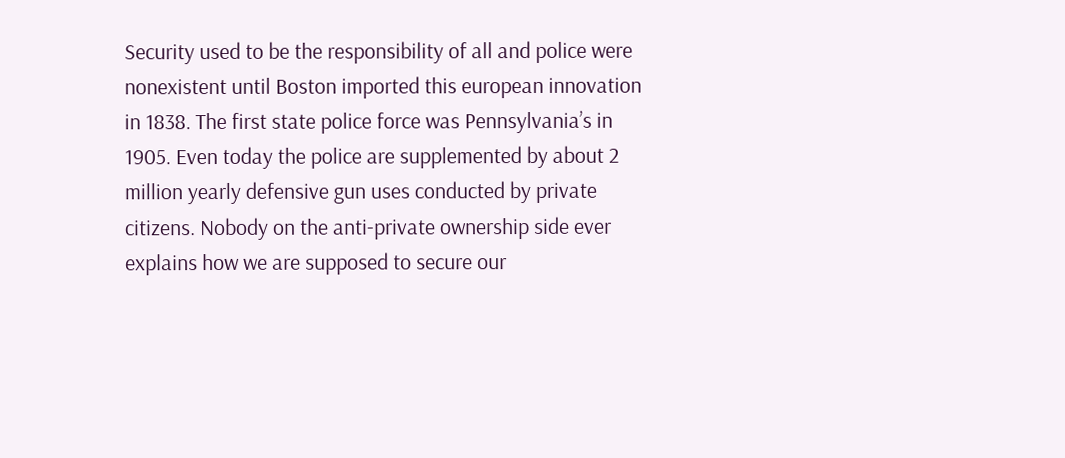Security used to be the responsibility of all and police were nonexistent until Boston imported this european innovation in 1838. The first state police force was Pennsylvania’s in 1905. Even today the police are supplemented by about 2 million yearly defensive gun uses conducted by private citizens. Nobody on the anti-private ownership side ever explains how we are supposed to secure our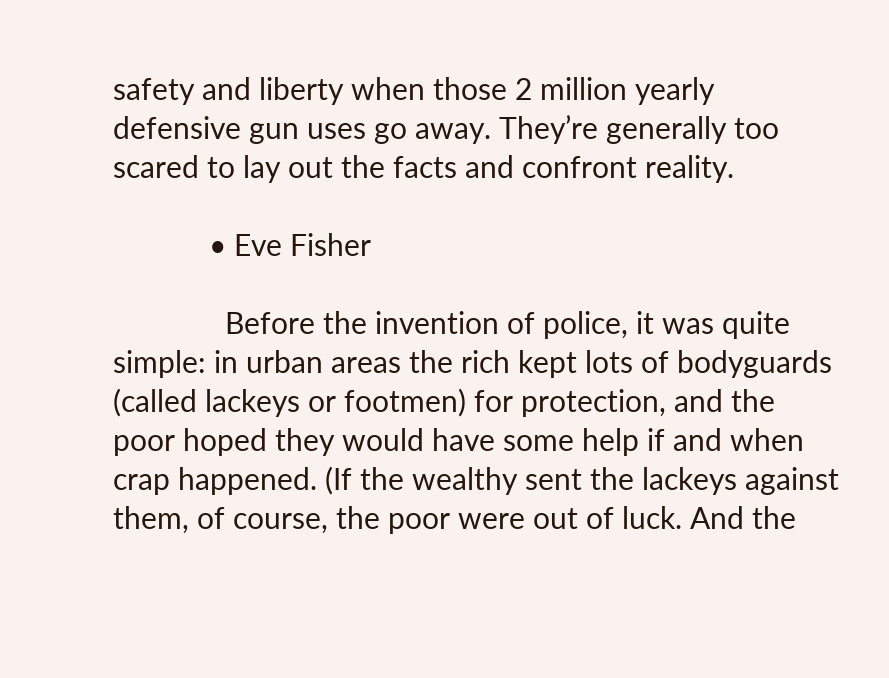safety and liberty when those 2 million yearly defensive gun uses go away. They’re generally too scared to lay out the facts and confront reality.

            • Eve Fisher

              Before the invention of police, it was quite simple: in urban areas the rich kept lots of bodyguards (called lackeys or footmen) for protection, and the poor hoped they would have some help if and when crap happened. (If the wealthy sent the lackeys against them, of course, the poor were out of luck. And the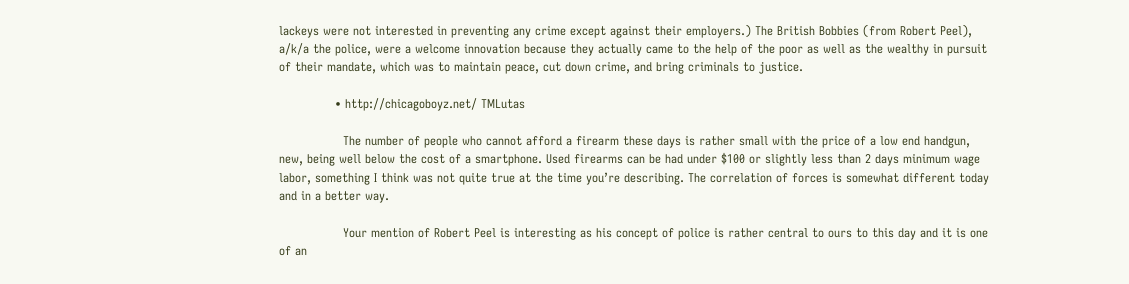lackeys were not interested in preventing any crime except against their employers.) The British Bobbies (from Robert Peel), a/k/a the police, were a welcome innovation because they actually came to the help of the poor as well as the wealthy in pursuit of their mandate, which was to maintain peace, cut down crime, and bring criminals to justice.

              • http://chicagoboyz.net/ TMLutas

                The number of people who cannot afford a firearm these days is rather small with the price of a low end handgun, new, being well below the cost of a smartphone. Used firearms can be had under $100 or slightly less than 2 days minimum wage labor, something I think was not quite true at the time you’re describing. The correlation of forces is somewhat different today and in a better way.

                Your mention of Robert Peel is interesting as his concept of police is rather central to ours to this day and it is one of an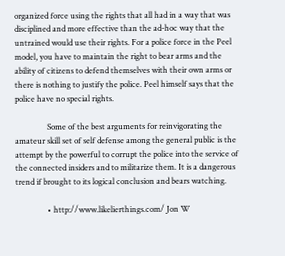organized force using the rights that all had in a way that was disciplined and more effective than the ad-hoc way that the untrained would use their rights. For a police force in the Peel model, you have to maintain the right to bear arms and the ability of citizens to defend themselves with their own arms or there is nothing to justify the police. Peel himself says that the police have no special rights.

                Some of the best arguments for reinvigorating the amateur skill set of self defense among the general public is the attempt by the powerful to corrupt the police into the service of the connected insiders and to militarize them. It is a dangerous trend if brought to its logical conclusion and bears watching.

                • http://www.likelierthings.com/ Jon W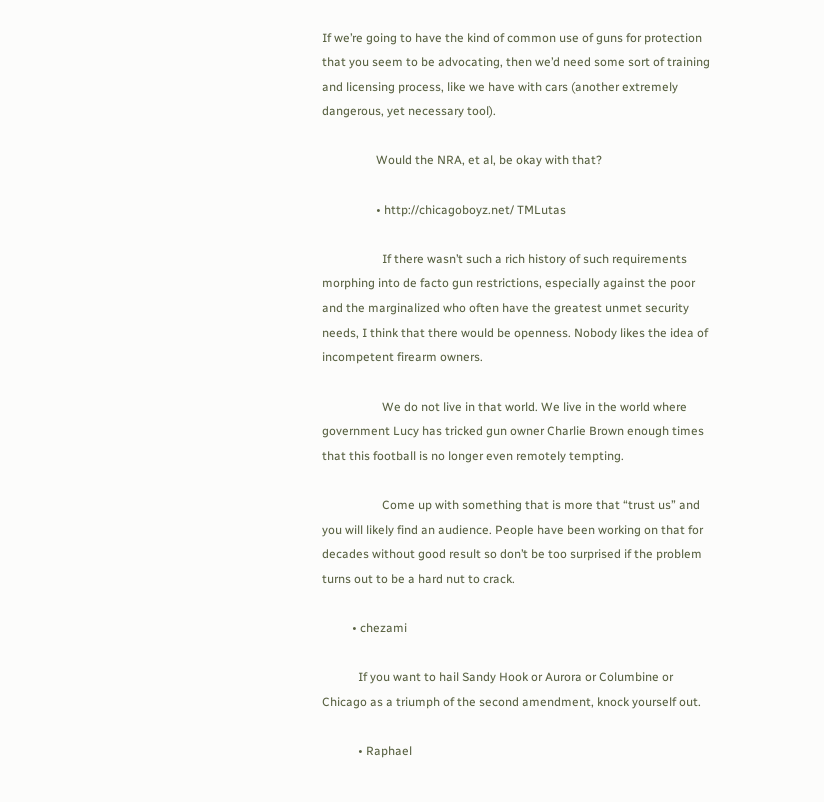If we’re going to have the kind of common use of guns for protection that you seem to be advocating, then we’d need some sort of training and licensing process, like we have with cars (another extremely dangerous, yet necessary tool).

                  Would the NRA, et al, be okay with that?

                  • http://chicagoboyz.net/ TMLutas

                    If there wasn’t such a rich history of such requirements morphing into de facto gun restrictions, especially against the poor and the marginalized who often have the greatest unmet security needs, I think that there would be openness. Nobody likes the idea of incompetent firearm owners.

                    We do not live in that world. We live in the world where government Lucy has tricked gun owner Charlie Brown enough times that this football is no longer even remotely tempting.

                    Come up with something that is more that “trust us” and you will likely find an audience. People have been working on that for decades without good result so don’t be too surprised if the problem turns out to be a hard nut to crack.

          • chezami

            If you want to hail Sandy Hook or Aurora or Columbine or Chicago as a triumph of the second amendment, knock yourself out.

            • Raphael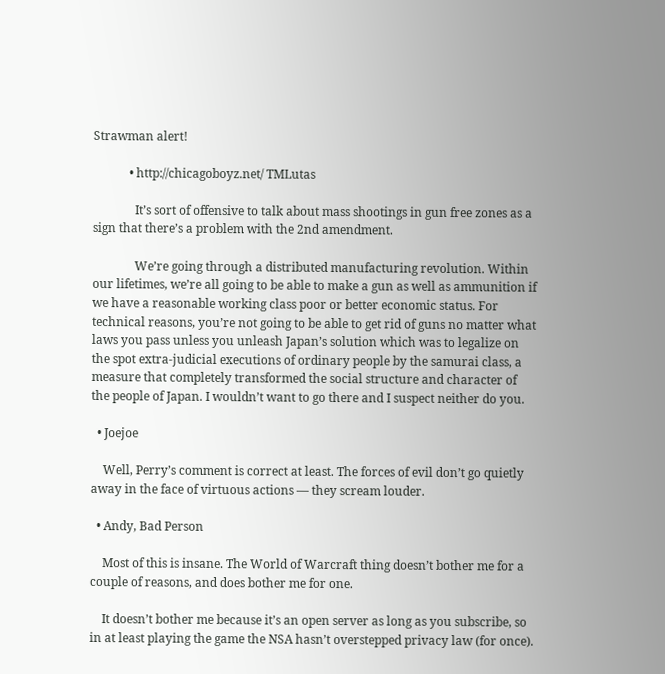Strawman alert!

            • http://chicagoboyz.net/ TMLutas

              It’s sort of offensive to talk about mass shootings in gun free zones as a sign that there’s a problem with the 2nd amendment.

              We’re going through a distributed manufacturing revolution. Within our lifetimes, we’re all going to be able to make a gun as well as ammunition if we have a reasonable working class poor or better economic status. For technical reasons, you’re not going to be able to get rid of guns no matter what laws you pass unless you unleash Japan’s solution which was to legalize on the spot extra-judicial executions of ordinary people by the samurai class, a measure that completely transformed the social structure and character of the people of Japan. I wouldn’t want to go there and I suspect neither do you.

  • Joejoe

    Well, Perry’s comment is correct at least. The forces of evil don’t go quietly away in the face of virtuous actions — they scream louder.

  • Andy, Bad Person

    Most of this is insane. The World of Warcraft thing doesn’t bother me for a couple of reasons, and does bother me for one.

    It doesn’t bother me because it’s an open server as long as you subscribe, so in at least playing the game the NSA hasn’t overstepped privacy law (for once).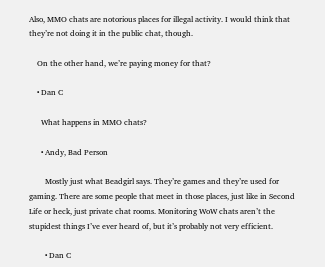Also, MMO chats are notorious places for illegal activity. I would think that they’re not doing it in the public chat, though.

    On the other hand, we’re paying money for that?

    • Dan C

      What happens in MMO chats?

      • Andy, Bad Person

        Mostly just what Beadgirl says. They’re games and they’re used for gaming. There are some people that meet in those places, just like in Second Life or heck, just private chat rooms. Monitoring WoW chats aren’t the stupidest things I’ve ever heard of, but it’s probably not very efficient.

        • Dan C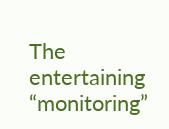The entertaining “monitoring”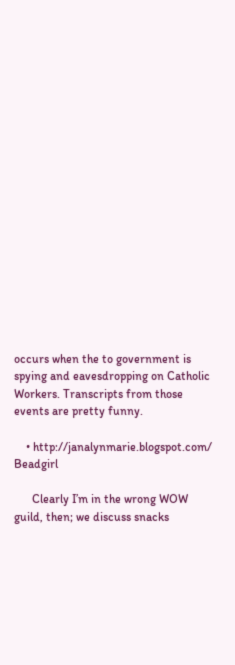occurs when the to government is spying and eavesdropping on Catholic Workers. Transcripts from those events are pretty funny.

    • http://janalynmarie.blogspot.com/ Beadgirl

      Clearly I’m in the wrong WOW guild, then; we discuss snacks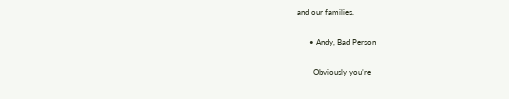and our families.

      • Andy, Bad Person

        Obviously you’re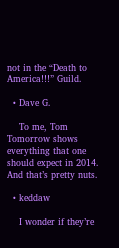not in the “Death to America!!!” Guild.

  • Dave G.

    To me, Tom Tomorrow shows everything that one should expect in 2014. And that’s pretty nuts.

  • keddaw

    I wonder if they’re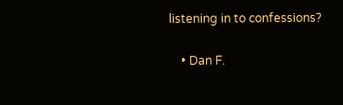listening in to confessions?

    • Dan F.